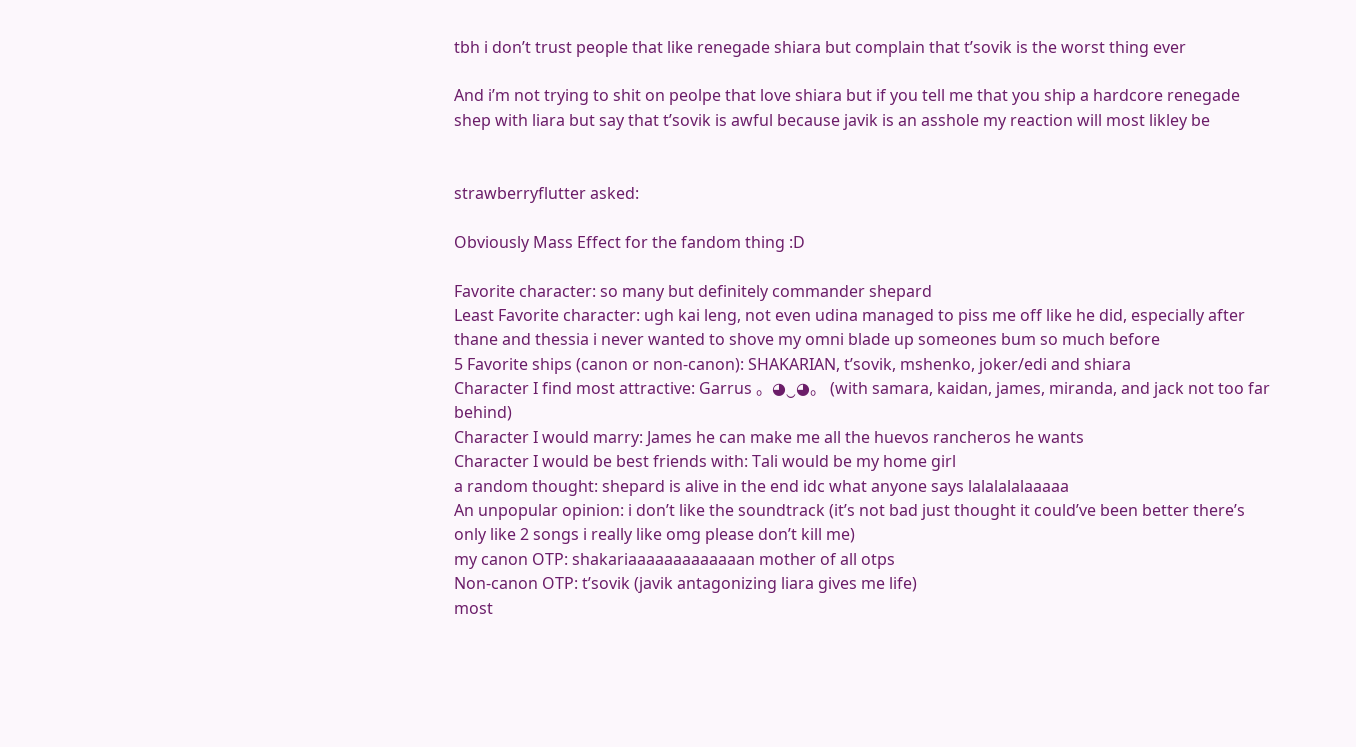tbh i don’t trust people that like renegade shiara but complain that t’sovik is the worst thing ever

And i’m not trying to shit on peolpe that love shiara but if you tell me that you ship a hardcore renegade shep with liara but say that t’sovik is awful because javik is an asshole my reaction will most likley be


strawberryflutter asked:

Obviously Mass Effect for the fandom thing :D

Favorite character: so many but definitely commander shepard
Least Favorite character: ugh kai leng, not even udina managed to piss me off like he did, especially after thane and thessia i never wanted to shove my omni blade up someones bum so much before
5 Favorite ships (canon or non-canon): SHAKARIAN, t’sovik, mshenko, joker/edi and shiara
Character I find most attractive: Garrus 。◕‿◕。 (with samara, kaidan, james, miranda, and jack not too far behind)
Character I would marry: James he can make me all the huevos rancheros he wants
Character I would be best friends with: Tali would be my home girl
a random thought: shepard is alive in the end idc what anyone says lalalalalaaaaa
An unpopular opinion: i don’t like the soundtrack (it’s not bad just thought it could’ve been better there’s only like 2 songs i really like omg please don’t kill me)
my canon OTP: shakariaaaaaaaaaaaaan mother of all otps
Non-canon OTP: t’sovik (javik antagonizing liara gives me life)
most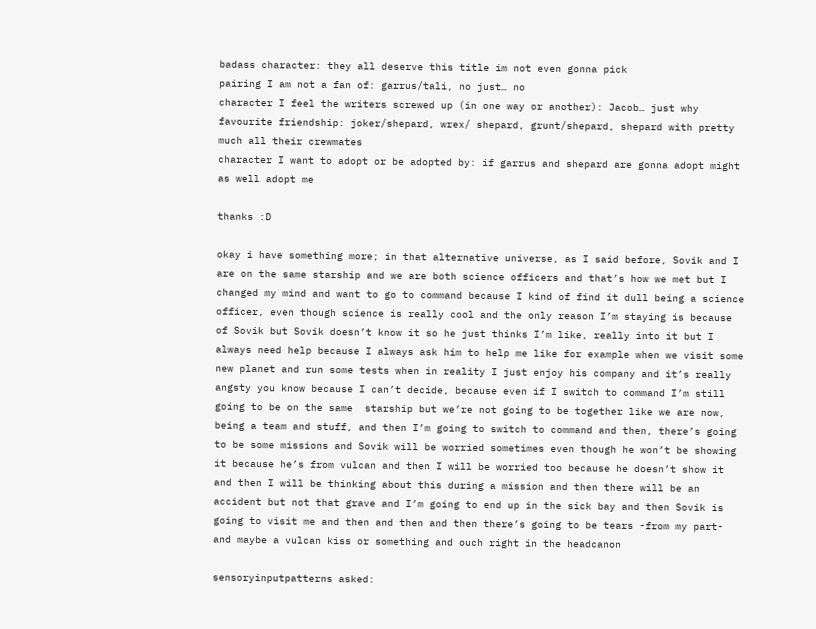badass character: they all deserve this title im not even gonna pick
pairing I am not a fan of: garrus/tali, no just… no
character I feel the writers screwed up (in one way or another): Jacob… just why
favourite friendship: joker/shepard, wrex/ shepard, grunt/shepard, shepard with pretty much all their crewmates
character I want to adopt or be adopted by: if garrus and shepard are gonna adopt might as well adopt me

thanks :D

okay i have something more; in that alternative universe, as I said before, Sovik and I are on the same starship and we are both science officers and that’s how we met but I changed my mind and want to go to command because I kind of find it dull being a science officer, even though science is really cool and the only reason I’m staying is because of Sovik but Sovik doesn’t know it so he just thinks I’m like, really into it but I always need help because I always ask him to help me like for example when we visit some new planet and run some tests when in reality I just enjoy his company and it’s really angsty you know because I can’t decide, because even if I switch to command I’m still going to be on the same  starship but we’re not going to be together like we are now, being a team and stuff, and then I’m going to switch to command and then, there’s going to be some missions and Sovik will be worried sometimes even though he won’t be showing it because he’s from vulcan and then I will be worried too because he doesn’t show it and then I will be thinking about this during a mission and then there will be an accident but not that grave and I’m going to end up in the sick bay and then Sovik is going to visit me and then and then and then there’s going to be tears -from my part- and maybe a vulcan kiss or something and ouch right in the headcanon

sensoryinputpatterns asked: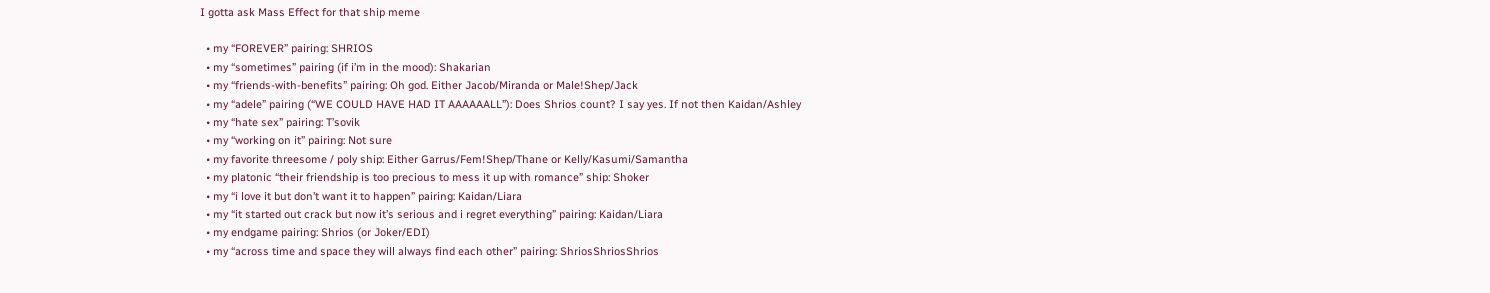I gotta ask Mass Effect for that ship meme

  • my “FOREVER” pairing: SHRIOS
  • my “sometimes” pairing (if i’m in the mood): Shakarian
  • my “friends-with-benefits” pairing: Oh god. Either Jacob/Miranda or Male!Shep/Jack
  • my “adele” pairing (“WE COULD HAVE HAD IT AAAAAALL”): Does Shrios count? I say yes. If not then Kaidan/Ashley
  • my “hate sex” pairing: T’sovik
  • my “working on it” pairing: Not sure
  • my favorite threesome / poly ship: Either Garrus/Fem!Shep/Thane or Kelly/Kasumi/Samantha
  • my platonic “their friendship is too precious to mess it up with romance” ship: Shoker
  • my “i love it but don’t want it to happen” pairing: Kaidan/Liara
  • my “it started out crack but now it’s serious and i regret everything” pairing: Kaidan/Liara
  • my endgame pairing: Shrios (or Joker/EDI)
  • my “across time and space they will always find each other” pairing: ShriosShriosShrios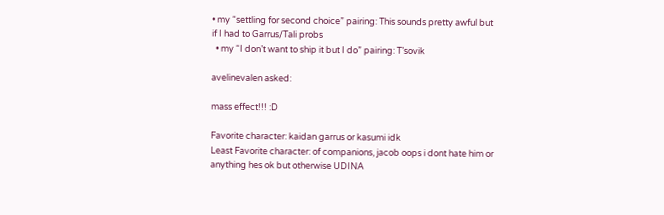• my “settling for second choice” pairing: This sounds pretty awful but if I had to Garrus/Tali probs
  • my “I don’t want to ship it but I do” pairing: T’sovik

avelinevalen asked:

mass effect!!! :D

Favorite character: kaidan garrus or kasumi idk
Least Favorite character: of companions, jacob oops i dont hate him or anything hes ok but otherwise UDINA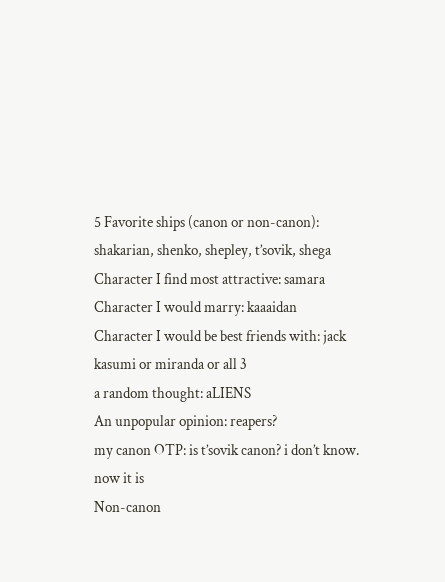5 Favorite ships (canon or non-canon): shakarian, shenko, shepley, t’sovik, shega
Character I find most attractive: samara
Character I would marry: kaaaidan
Character I would be best friends with: jack kasumi or miranda or all 3
a random thought: aLIENS
An unpopular opinion: reapers?
my canon OTP: is t’sovik canon? i don’t know. now it is
Non-canon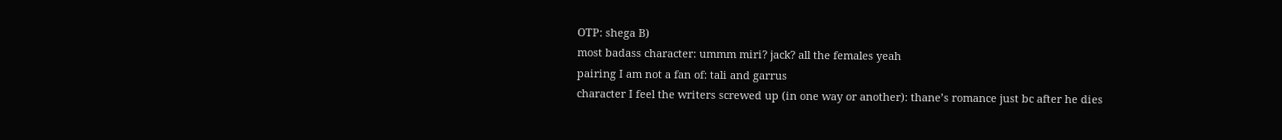OTP: shega B)
most badass character: ummm miri? jack? all the females yeah
pairing I am not a fan of: tali and garrus
character I feel the writers screwed up (in one way or another): thane’s romance just bc after he dies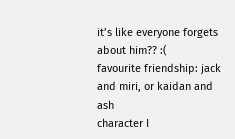it’s like everyone forgets about him?? :(
favourite friendship: jack and miri, or kaidan and ash
character I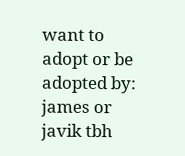want to adopt or be adopted by: james or javik tbh